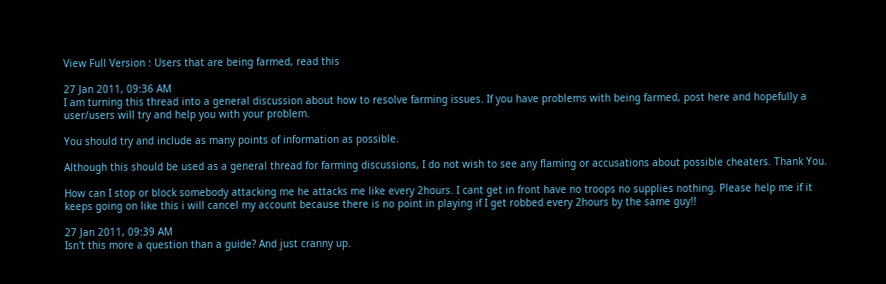View Full Version : Users that are being farmed, read this

27 Jan 2011, 09:36 AM
I am turning this thread into a general discussion about how to resolve farming issues. If you have problems with being farmed, post here and hopefully a user/users will try and help you with your problem.

You should try and include as many points of information as possible.

Although this should be used as a general thread for farming discussions, I do not wish to see any flaming or accusations about possible cheaters. Thank You.

How can I stop or block somebody attacking me he attacks me like every 2hours. I cant get in front have no troops no supplies nothing. Please help me if it keeps going on like this i will cancel my account because there is no point in playing if I get robbed every 2hours by the same guy!!

27 Jan 2011, 09:39 AM
Isn't this more a question than a guide? And just cranny up.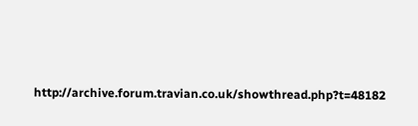http://archive.forum.travian.co.uk/showthread.php?t=48182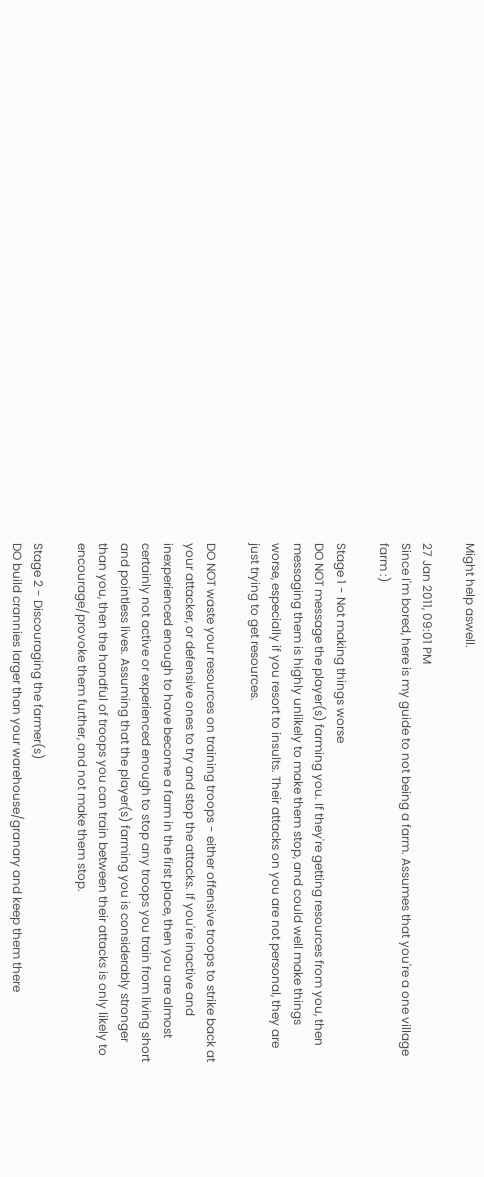Might help aswell.

27 Jan 2011, 09:01 PM
Since I'm bored, here is my guide to not being a farm. Assumes that you're a one village farm :)

Stage 1 - Not making things worse
DO NOT message the player(s) farming you. If they're getting resources from you, then messaging them is highly unlikely to make them stop, and could well make things worse, especially if you resort to insults. Their attacks on you are not personal, they are just trying to get resources.

DO NOT waste your resources on training troops - either offensive troops to strike back at your attacker, or defensive ones to try and stop the attacks. If you're inactive and inexperienced enough to have become a farm in the first place, then you are almost certainly not active or experienced enough to stop any troops you train from living short and pointless lives. Assuming that the player(s) farming you is considerably stronger than you, then the handful of troops you can train between their attacks is only likely to encourage/provoke them further, and not make them stop.

Stage 2 - Discouraging the farmer(s)
DO build crannies larger than your warehouse/granary and keep them there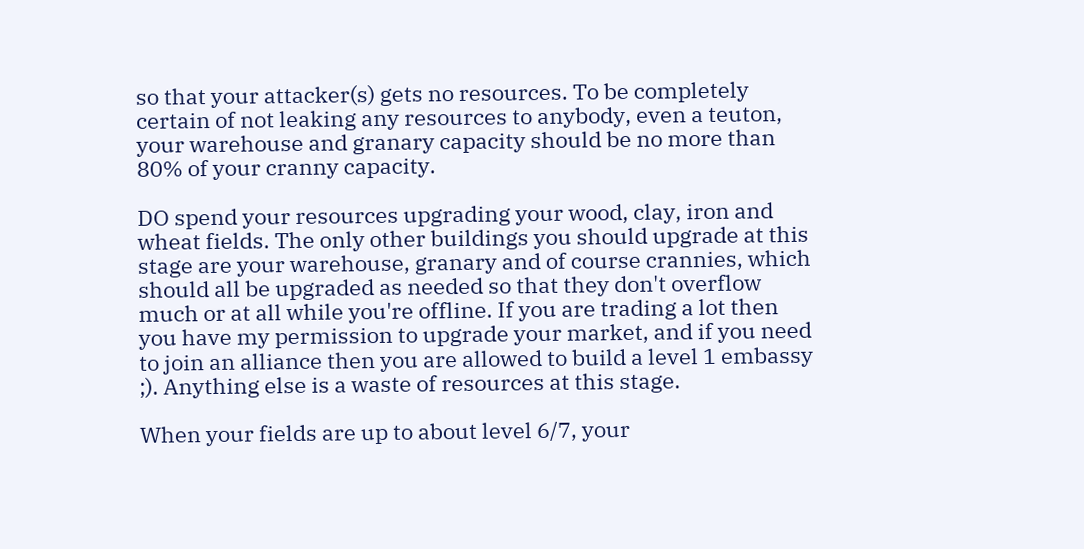so that your attacker(s) gets no resources. To be completely certain of not leaking any resources to anybody, even a teuton, your warehouse and granary capacity should be no more than 80% of your cranny capacity.

DO spend your resources upgrading your wood, clay, iron and wheat fields. The only other buildings you should upgrade at this stage are your warehouse, granary and of course crannies, which should all be upgraded as needed so that they don't overflow much or at all while you're offline. If you are trading a lot then you have my permission to upgrade your market, and if you need to join an alliance then you are allowed to build a level 1 embassy ;). Anything else is a waste of resources at this stage.

When your fields are up to about level 6/7, your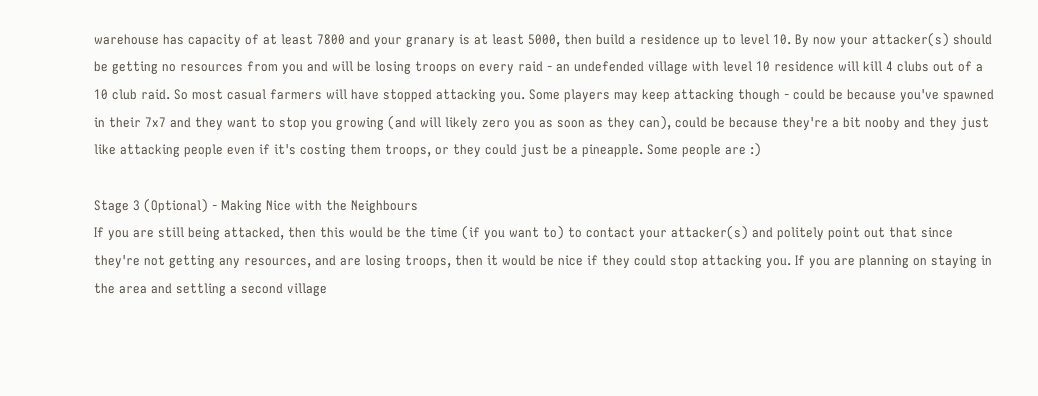warehouse has capacity of at least 7800 and your granary is at least 5000, then build a residence up to level 10. By now your attacker(s) should be getting no resources from you and will be losing troops on every raid - an undefended village with level 10 residence will kill 4 clubs out of a 10 club raid. So most casual farmers will have stopped attacking you. Some players may keep attacking though - could be because you've spawned in their 7x7 and they want to stop you growing (and will likely zero you as soon as they can), could be because they're a bit nooby and they just like attacking people even if it's costing them troops, or they could just be a pineapple. Some people are :)

Stage 3 (Optional) - Making Nice with the Neighbours
If you are still being attacked, then this would be the time (if you want to) to contact your attacker(s) and politely point out that since they're not getting any resources, and are losing troops, then it would be nice if they could stop attacking you. If you are planning on staying in the area and settling a second village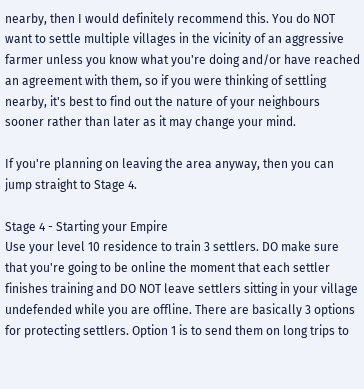nearby, then I would definitely recommend this. You do NOT want to settle multiple villages in the vicinity of an aggressive farmer unless you know what you're doing and/or have reached an agreement with them, so if you were thinking of settling nearby, it's best to find out the nature of your neighbours sooner rather than later as it may change your mind.

If you're planning on leaving the area anyway, then you can jump straight to Stage 4.

Stage 4 - Starting your Empire
Use your level 10 residence to train 3 settlers. DO make sure that you're going to be online the moment that each settler finishes training and DO NOT leave settlers sitting in your village undefended while you are offline. There are basically 3 options for protecting settlers. Option 1 is to send them on long trips to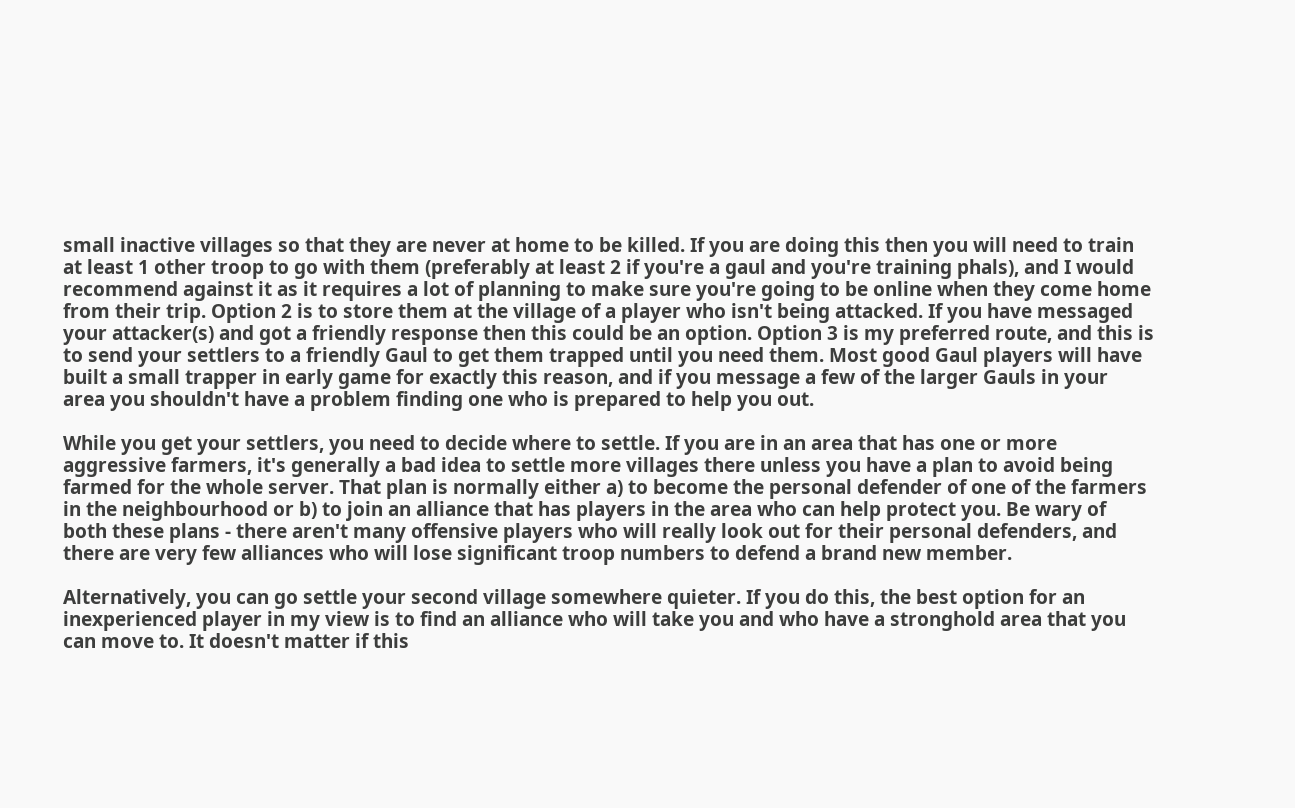small inactive villages so that they are never at home to be killed. If you are doing this then you will need to train at least 1 other troop to go with them (preferably at least 2 if you're a gaul and you're training phals), and I would recommend against it as it requires a lot of planning to make sure you're going to be online when they come home from their trip. Option 2 is to store them at the village of a player who isn't being attacked. If you have messaged your attacker(s) and got a friendly response then this could be an option. Option 3 is my preferred route, and this is to send your settlers to a friendly Gaul to get them trapped until you need them. Most good Gaul players will have built a small trapper in early game for exactly this reason, and if you message a few of the larger Gauls in your area you shouldn't have a problem finding one who is prepared to help you out.

While you get your settlers, you need to decide where to settle. If you are in an area that has one or more aggressive farmers, it's generally a bad idea to settle more villages there unless you have a plan to avoid being farmed for the whole server. That plan is normally either a) to become the personal defender of one of the farmers in the neighbourhood or b) to join an alliance that has players in the area who can help protect you. Be wary of both these plans - there aren't many offensive players who will really look out for their personal defenders, and there are very few alliances who will lose significant troop numbers to defend a brand new member.

Alternatively, you can go settle your second village somewhere quieter. If you do this, the best option for an inexperienced player in my view is to find an alliance who will take you and who have a stronghold area that you can move to. It doesn't matter if this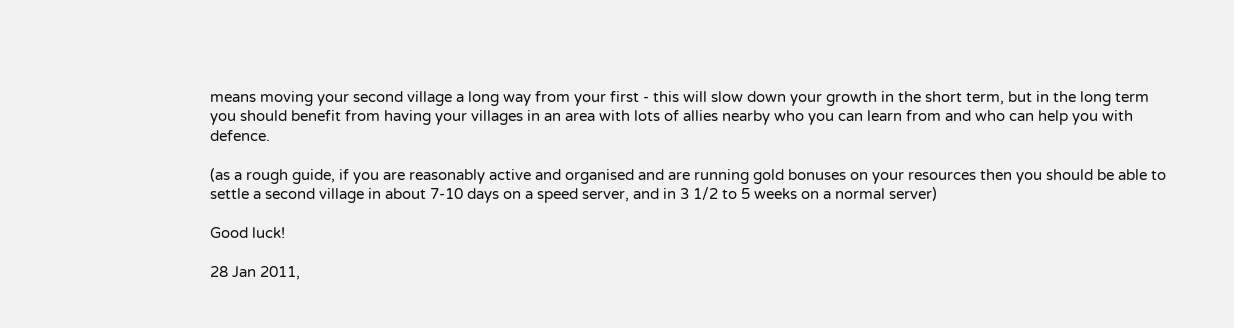means moving your second village a long way from your first - this will slow down your growth in the short term, but in the long term you should benefit from having your villages in an area with lots of allies nearby who you can learn from and who can help you with defence.

(as a rough guide, if you are reasonably active and organised and are running gold bonuses on your resources then you should be able to settle a second village in about 7-10 days on a speed server, and in 3 1/2 to 5 weeks on a normal server)

Good luck!

28 Jan 2011,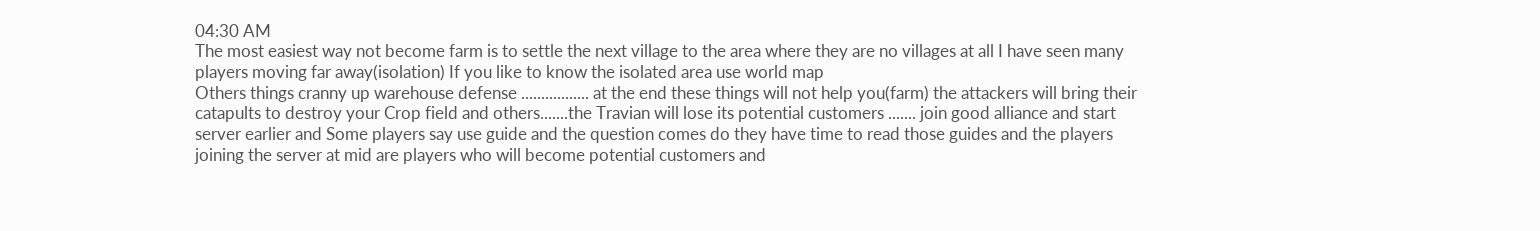04:30 AM
The most easiest way not become farm is to settle the next village to the area where they are no villages at all I have seen many players moving far away(isolation) If you like to know the isolated area use world map
Others things cranny up warehouse defense ................. at the end these things will not help you(farm) the attackers will bring their catapults to destroy your Crop field and others.......the Travian will lose its potential customers ....... join good alliance and start server earlier and Some players say use guide and the question comes do they have time to read those guides and the players joining the server at mid are players who will become potential customers and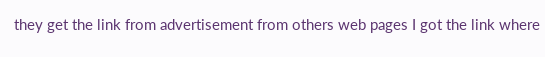they get the link from advertisement from others web pages I got the link where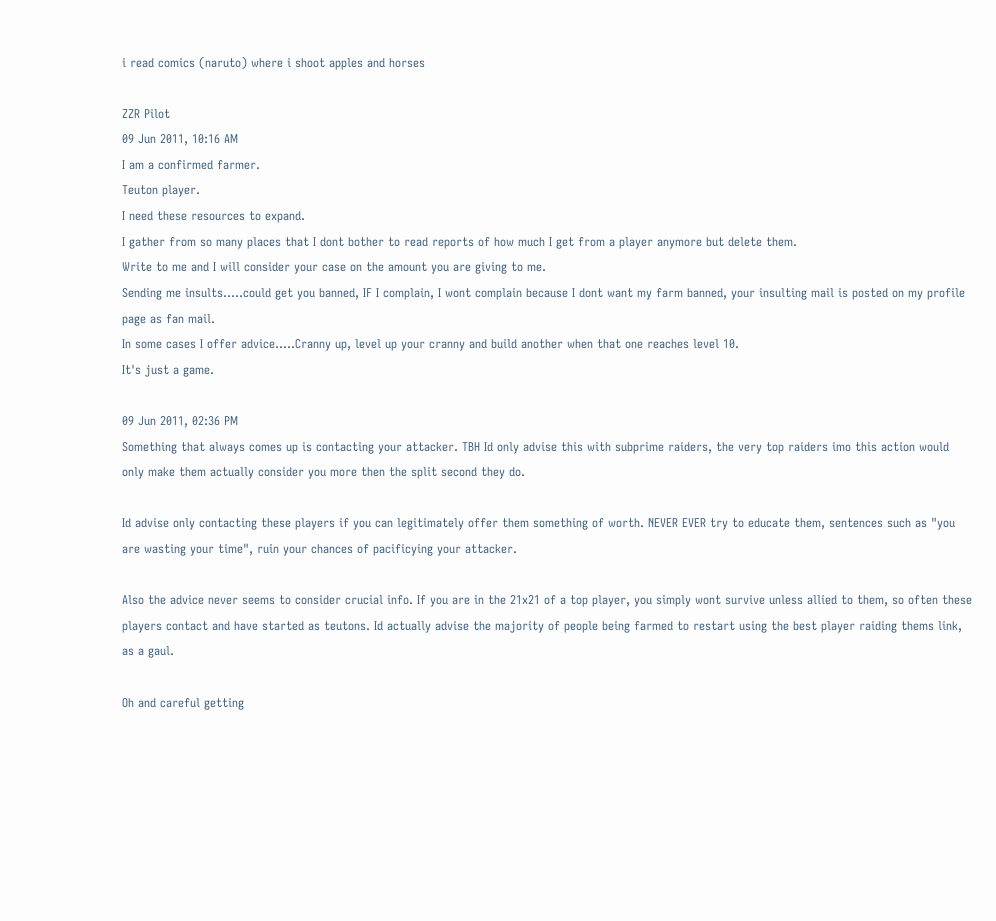i read comics (naruto) where i shoot apples and horses

ZZR Pilot
09 Jun 2011, 10:16 AM
I am a confirmed farmer.
Teuton player.
I need these resources to expand.
I gather from so many places that I dont bother to read reports of how much I get from a player anymore but delete them.
Write to me and I will consider your case on the amount you are giving to me.
Sending me insults.....could get you banned, IF I complain, I wont complain because I dont want my farm banned, your insulting mail is posted on my profile page as fan mail.
In some cases I offer advice.....Cranny up, level up your cranny and build another when that one reaches level 10.
It's just a game.

09 Jun 2011, 02:36 PM
Something that always comes up is contacting your attacker. TBH Id only advise this with subprime raiders, the very top raiders imo this action would only make them actually consider you more then the split second they do.

Id advise only contacting these players if you can legitimately offer them something of worth. NEVER EVER try to educate them, sentences such as "you are wasting your time", ruin your chances of pacificying your attacker.

Also the advice never seems to consider crucial info. If you are in the 21x21 of a top player, you simply wont survive unless allied to them, so often these players contact and have started as teutons. Id actually advise the majority of people being farmed to restart using the best player raiding thems link, as a gaul.

Oh and careful getting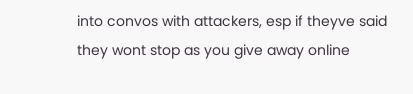into convos with attackers, esp if theyve said they wont stop as you give away online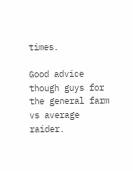times.

Good advice though guys for the general farm vs average raider.